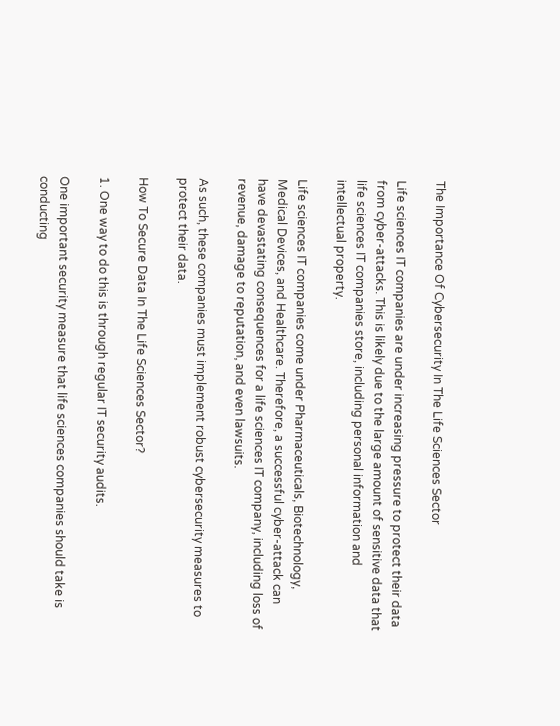The Importance Of Cybersecurity In The Life Sciences Sector

Life sciences IT companies are under increasing pressure to protect their data from cyber-attacks. This is likely due to the large amount of sensitive data that life sciences IT companies store, including personal information and intellectual property.

Life sciences IT companies come under Pharmaceuticals, Biotechnology, Medical Devices, and Healthcare. Therefore, a successful cyber-attack can have devastating consequences for a life sciences IT company, including loss of revenue, damage to reputation, and even lawsuits.

As such, these companies must implement robust cybersecurity measures to protect their data.

How To Secure Data In The Life Sciences Sector?

1. One way to do this is through regular IT security audits.

One important security measure that life sciences companies should take is conducting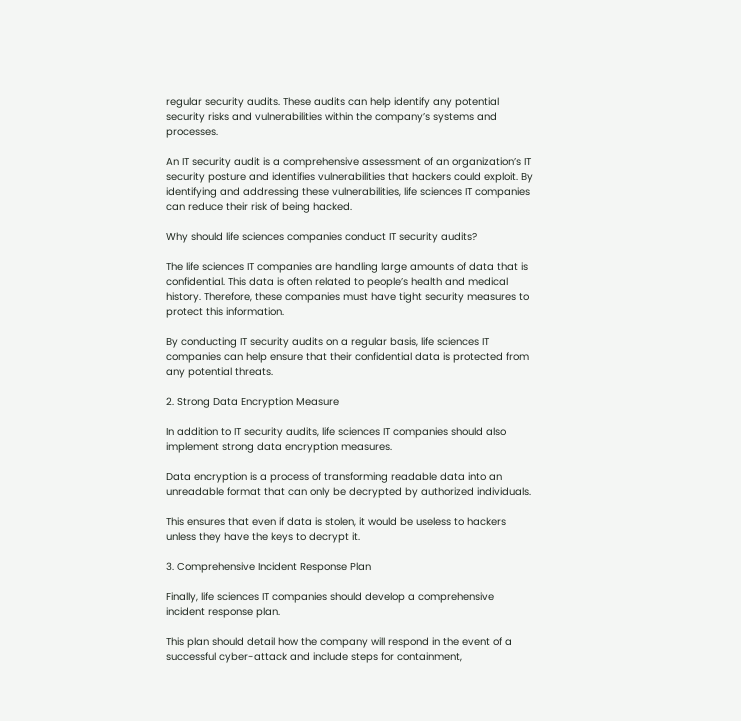regular security audits. These audits can help identify any potential security risks and vulnerabilities within the company’s systems and processes.

An IT security audit is a comprehensive assessment of an organization’s IT security posture and identifies vulnerabilities that hackers could exploit. By identifying and addressing these vulnerabilities, life sciences IT companies can reduce their risk of being hacked.

Why should life sciences companies conduct IT security audits?

The life sciences IT companies are handling large amounts of data that is confidential. This data is often related to people’s health and medical history. Therefore, these companies must have tight security measures to protect this information.

By conducting IT security audits on a regular basis, life sciences IT companies can help ensure that their confidential data is protected from any potential threats.

2. Strong Data Encryption Measure

In addition to IT security audits, life sciences IT companies should also implement strong data encryption measures.

Data encryption is a process of transforming readable data into an unreadable format that can only be decrypted by authorized individuals.

This ensures that even if data is stolen, it would be useless to hackers unless they have the keys to decrypt it.

3. Comprehensive Incident Response Plan

Finally, life sciences IT companies should develop a comprehensive incident response plan.

This plan should detail how the company will respond in the event of a successful cyber-attack and include steps for containment,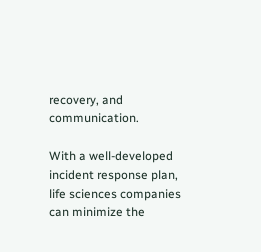recovery, and communication.

With a well-developed incident response plan, life sciences companies can minimize the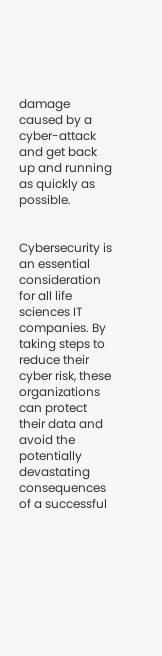damage caused by a cyber-attack and get back up and running as quickly as possible.


Cybersecurity is an essential consideration for all life sciences IT companies. By taking steps to reduce their cyber risk, these organizations can protect their data and avoid the potentially devastating consequences of a successful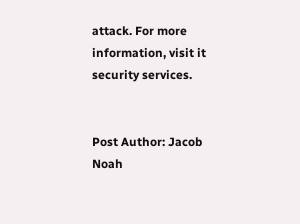attack. For more information, visit it security services.


Post Author: Jacob Noah